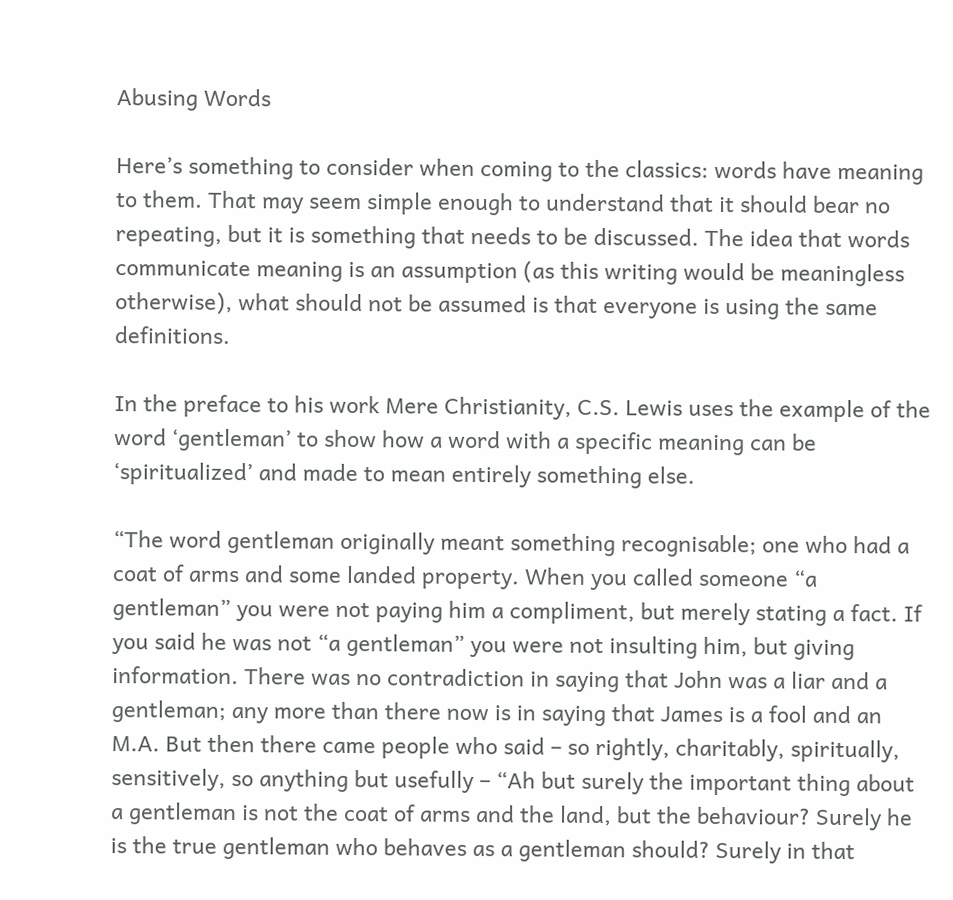Abusing Words

Here’s something to consider when coming to the classics: words have meaning to them. That may seem simple enough to understand that it should bear no repeating, but it is something that needs to be discussed. The idea that words communicate meaning is an assumption (as this writing would be meaningless otherwise), what should not be assumed is that everyone is using the same definitions.

In the preface to his work Mere Christianity, C.S. Lewis uses the example of the word ‘gentleman’ to show how a word with a specific meaning can be ‘spiritualized’ and made to mean entirely something else.

“The word gentleman originally meant something recognisable; one who had a coat of arms and some landed property. When you called someone “a gentleman” you were not paying him a compliment, but merely stating a fact. If you said he was not “a gentleman” you were not insulting him, but giving information. There was no contradiction in saying that John was a liar and a gentleman; any more than there now is in saying that James is a fool and an M.A. But then there came people who said – so rightly, charitably, spiritually, sensitively, so anything but usefully – “Ah but surely the important thing about a gentleman is not the coat of arms and the land, but the behaviour? Surely he is the true gentleman who behaves as a gentleman should? Surely in that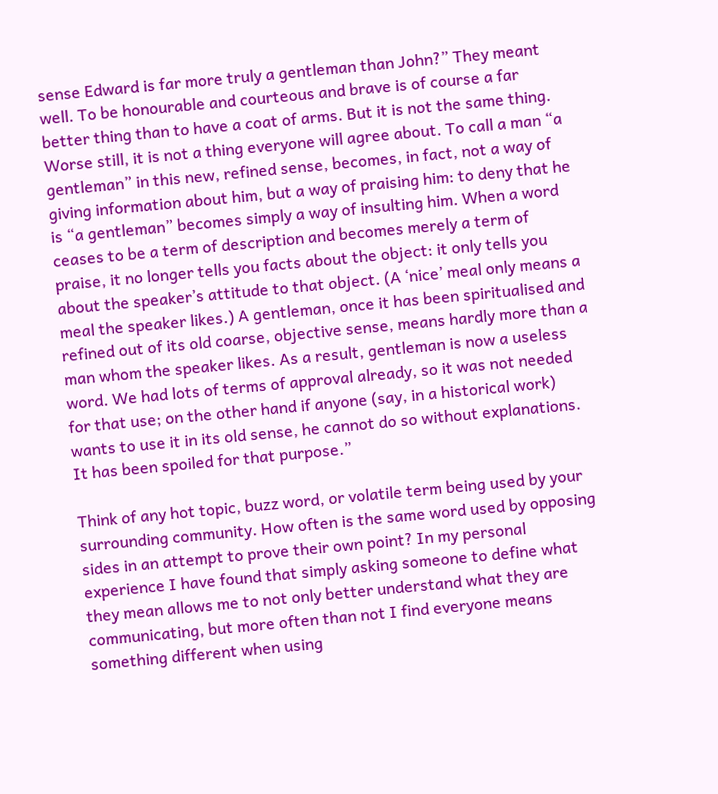sense Edward is far more truly a gentleman than John?” They meant well. To be honourable and courteous and brave is of course a far better thing than to have a coat of arms. But it is not the same thing. Worse still, it is not a thing everyone will agree about. To call a man “a gentleman” in this new, refined sense, becomes, in fact, not a way of giving information about him, but a way of praising him: to deny that he is “a gentleman” becomes simply a way of insulting him. When a word ceases to be a term of description and becomes merely a term of praise, it no longer tells you facts about the object: it only tells you about the speaker’s attitude to that object. (A ‘nice’ meal only means a meal the speaker likes.) A gentleman, once it has been spiritualised and refined out of its old coarse, objective sense, means hardly more than a man whom the speaker likes. As a result, gentleman is now a useless word. We had lots of terms of approval already, so it was not needed for that use; on the other hand if anyone (say, in a historical work) wants to use it in its old sense, he cannot do so without explanations. It has been spoiled for that purpose.”

Think of any hot topic, buzz word, or volatile term being used by your surrounding community. How often is the same word used by opposing sides in an attempt to prove their own point? In my personal experience I have found that simply asking someone to define what they mean allows me to not only better understand what they are communicating, but more often than not I find everyone means something different when using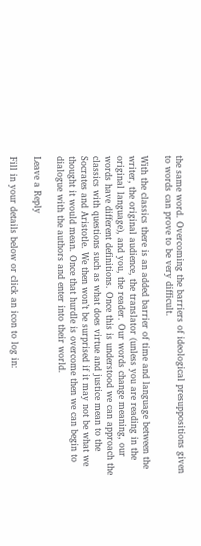the same word. Overcoming the barriers of ideological presuppositions given to words can prove to be very difficult.

With the classics there is an added barrier of time and language between the writer, the original audience, the translator (unless you are reading in the original language), and you, the reader. Our words change meaning, our words have different definitions. Once this is understood we can approach the classics with questions such as what does virtue and justice mean to the Socrates and Aristotle. We then won’t be surprised if it may not be what we thought it would mean. Once that hurdle is overcome then we can begin to dialogue with the authors and enter into their world.

Leave a Reply

Fill in your details below or click an icon to log in: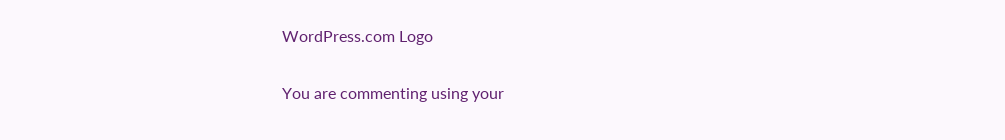WordPress.com Logo

You are commenting using your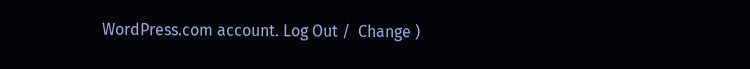WordPress.com account. Log Out /  Change )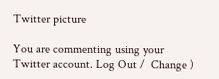Twitter picture

You are commenting using your Twitter account. Log Out /  Change )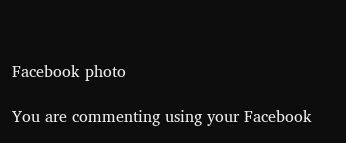Facebook photo

You are commenting using your Facebook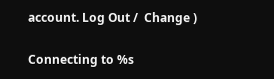account. Log Out /  Change )

Connecting to %s